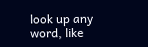look up any word, like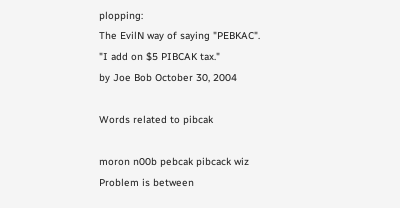plopping:
The EvilN way of saying "PEBKAC".
"I add on $5 PIBCAK tax."
by Joe Bob October 30, 2004

Words related to pibcak

moron n00b pebcak pibcack wiz
Problem is between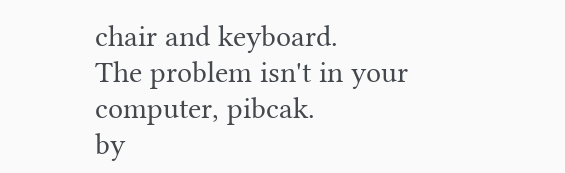chair and keyboard.
The problem isn't in your computer, pibcak.
by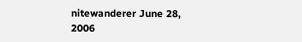nitewanderer June 28, 2006